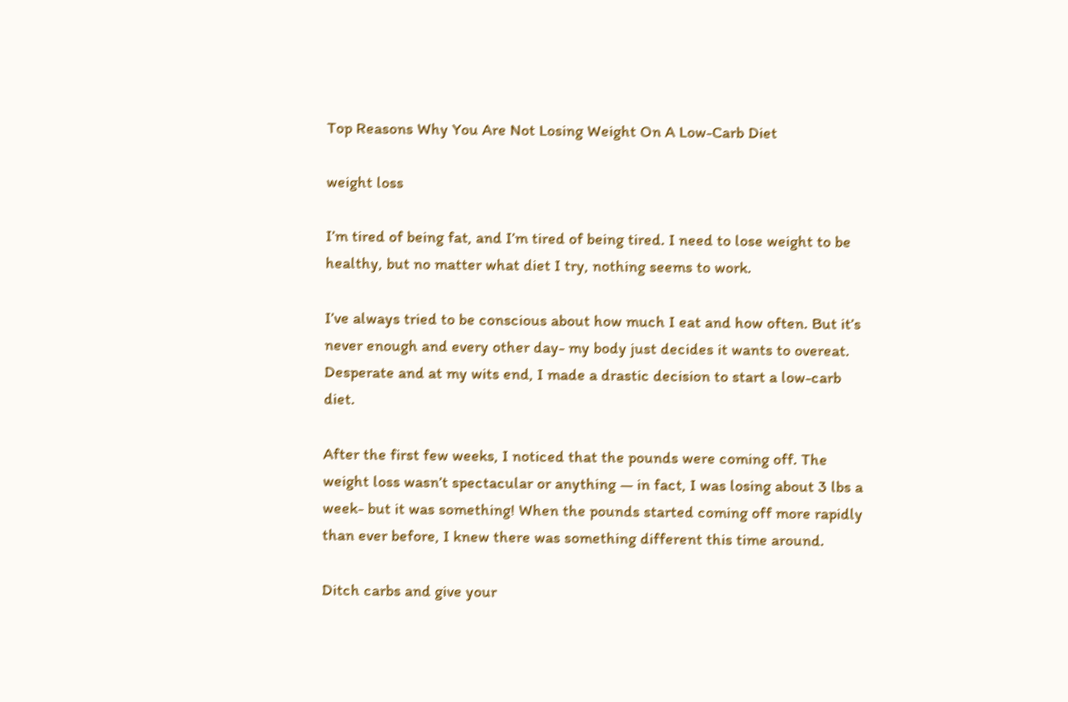Top Reasons Why You Are Not Losing Weight On A Low-Carb Diet

weight loss

I’m tired of being fat, and I’m tired of being tired. I need to lose weight to be healthy, but no matter what diet I try, nothing seems to work.

I’ve always tried to be conscious about how much I eat and how often. But it’s never enough and every other day- my body just decides it wants to overeat. Desperate and at my wits end, I made a drastic decision to start a low-carb diet.

After the first few weeks, I noticed that the pounds were coming off. The weight loss wasn’t spectacular or anything — in fact, I was losing about 3 lbs a week- but it was something! When the pounds started coming off more rapidly than ever before, I knew there was something different this time around.

Ditch carbs and give your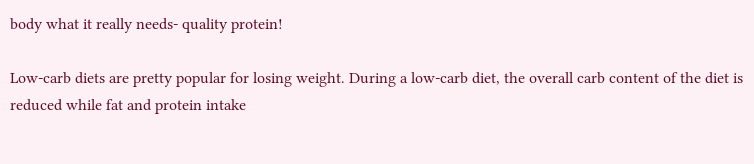body what it really needs- quality protein!

Low-carb diets are pretty popular for losing weight. During a low-carb diet, the overall carb content of the diet is reduced while fat and protein intake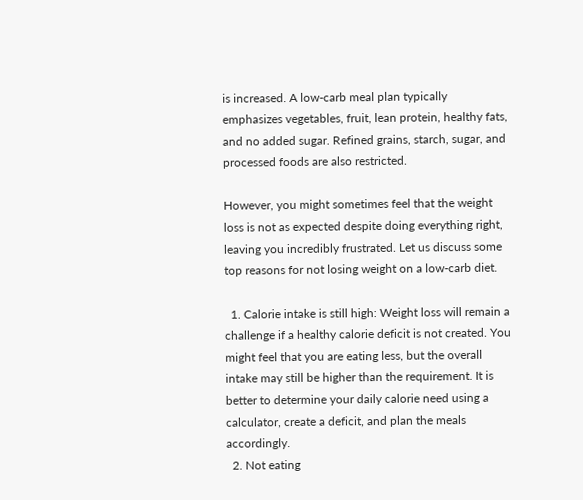is increased. A low-carb meal plan typically emphasizes vegetables, fruit, lean protein, healthy fats, and no added sugar. Refined grains, starch, sugar, and processed foods are also restricted.

However, you might sometimes feel that the weight loss is not as expected despite doing everything right, leaving you incredibly frustrated. Let us discuss some top reasons for not losing weight on a low-carb diet.

  1. Calorie intake is still high: Weight loss will remain a challenge if a healthy calorie deficit is not created. You might feel that you are eating less, but the overall intake may still be higher than the requirement. It is better to determine your daily calorie need using a calculator, create a deficit, and plan the meals accordingly.
  2. Not eating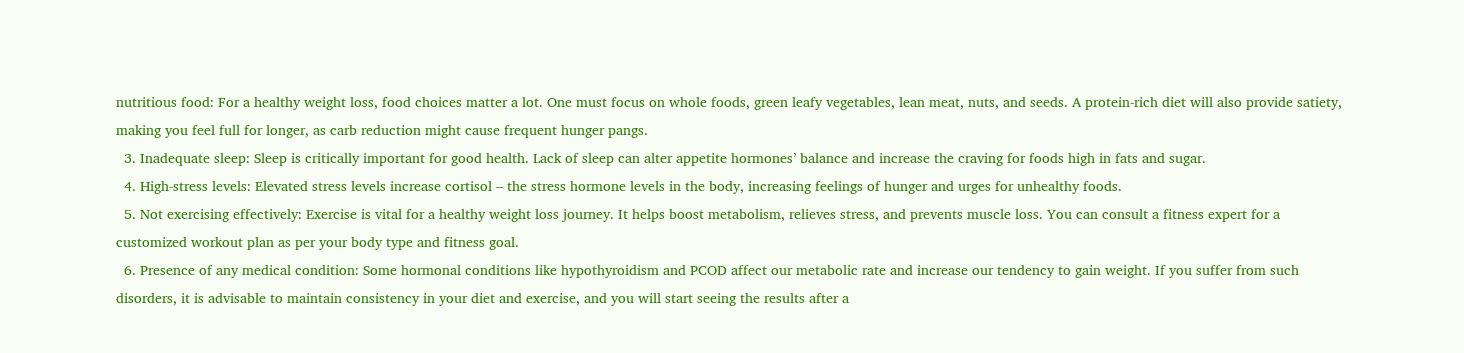nutritious food: For a healthy weight loss, food choices matter a lot. One must focus on whole foods, green leafy vegetables, lean meat, nuts, and seeds. A protein-rich diet will also provide satiety, making you feel full for longer, as carb reduction might cause frequent hunger pangs.
  3. Inadequate sleep: Sleep is critically important for good health. Lack of sleep can alter appetite hormones’ balance and increase the craving for foods high in fats and sugar.
  4. High-stress levels: Elevated stress levels increase cortisol – the stress hormone levels in the body, increasing feelings of hunger and urges for unhealthy foods.
  5. Not exercising effectively: Exercise is vital for a healthy weight loss journey. It helps boost metabolism, relieves stress, and prevents muscle loss. You can consult a fitness expert for a customized workout plan as per your body type and fitness goal.
  6. Presence of any medical condition: Some hormonal conditions like hypothyroidism and PCOD affect our metabolic rate and increase our tendency to gain weight. If you suffer from such disorders, it is advisable to maintain consistency in your diet and exercise, and you will start seeing the results after a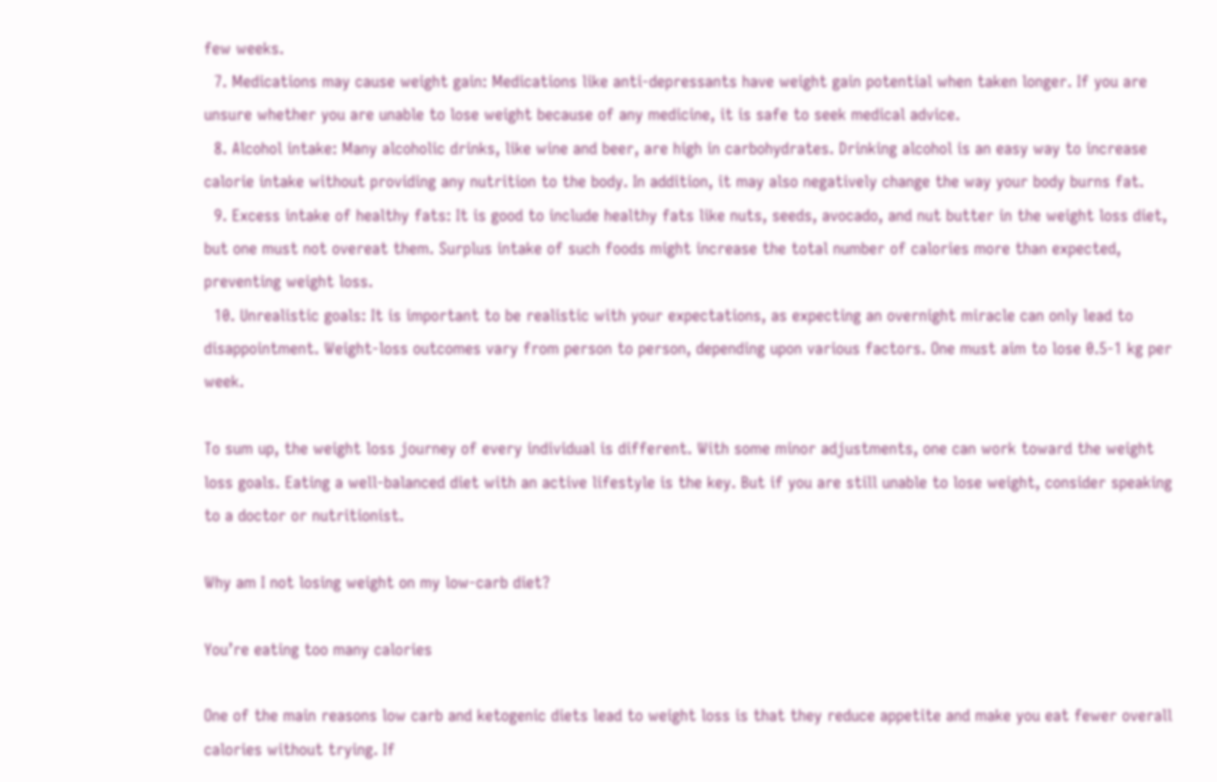few weeks.
  7. Medications may cause weight gain: Medications like anti-depressants have weight gain potential when taken longer. If you are unsure whether you are unable to lose weight because of any medicine, it is safe to seek medical advice.
  8. Alcohol intake: Many alcoholic drinks, like wine and beer, are high in carbohydrates. Drinking alcohol is an easy way to increase calorie intake without providing any nutrition to the body. In addition, it may also negatively change the way your body burns fat.
  9. Excess intake of healthy fats: It is good to include healthy fats like nuts, seeds, avocado, and nut butter in the weight loss diet, but one must not overeat them. Surplus intake of such foods might increase the total number of calories more than expected, preventing weight loss.
  10. Unrealistic goals: It is important to be realistic with your expectations, as expecting an overnight miracle can only lead to disappointment. Weight-loss outcomes vary from person to person, depending upon various factors. One must aim to lose 0.5-1 kg per week.

To sum up, the weight loss journey of every individual is different. With some minor adjustments, one can work toward the weight loss goals. Eating a well-balanced diet with an active lifestyle is the key. But if you are still unable to lose weight, consider speaking to a doctor or nutritionist.

Why am I not losing weight on my low-carb diet?

You’re eating too many calories

One of the main reasons low carb and ketogenic diets lead to weight loss is that they reduce appetite and make you eat fewer overall calories without trying. If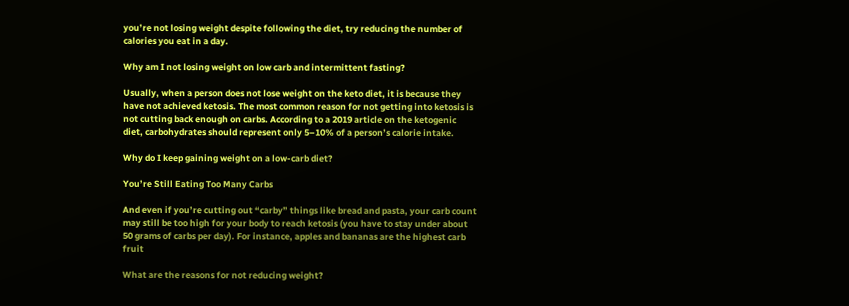you’re not losing weight despite following the diet, try reducing the number of calories you eat in a day.

Why am I not losing weight on low carb and intermittent fasting?

Usually, when a person does not lose weight on the keto diet, it is because they have not achieved ketosis. The most common reason for not getting into ketosis is not cutting back enough on carbs. According to a 2019 article on the ketogenic diet, carbohydrates should represent only 5–10% of a person’s calorie intake.

Why do I keep gaining weight on a low-carb diet?

You’re Still Eating Too Many Carbs

And even if you’re cutting out “carby” things like bread and pasta, your carb count may still be too high for your body to reach ketosis (you have to stay under about 50 grams of carbs per day). For instance, apples and bananas are the highest carb fruit

What are the reasons for not reducing weight?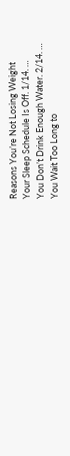Reasons You’re Not Losing Weight
Your Sleep Schedule Is Off. 1/14. …
You Don’t Drink Enough Water. 2/14. …
You Wait Too Long to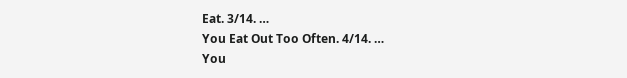Eat. 3/14. …
You Eat Out Too Often. 4/14. …
You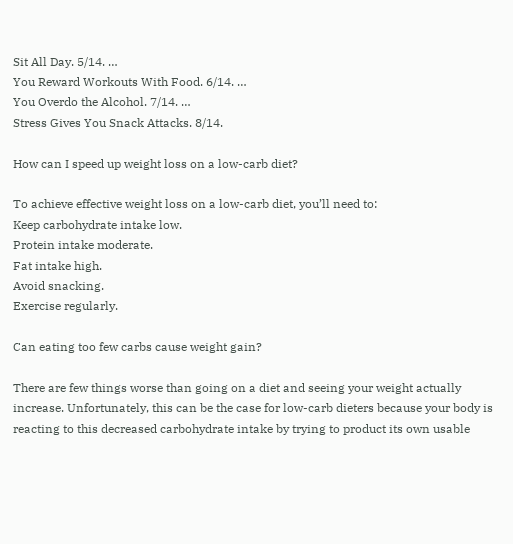Sit All Day. 5/14. …
You Reward Workouts With Food. 6/14. …
You Overdo the Alcohol. 7/14. …
Stress Gives You Snack Attacks. 8/14.

How can I speed up weight loss on a low-carb diet?

To achieve effective weight loss on a low-carb diet, you’ll need to:
Keep carbohydrate intake low.
Protein intake moderate.
Fat intake high.
Avoid snacking.
Exercise regularly.

Can eating too few carbs cause weight gain?

There are few things worse than going on a diet and seeing your weight actually increase. Unfortunately, this can be the case for low-carb dieters because your body is reacting to this decreased carbohydrate intake by trying to product its own usable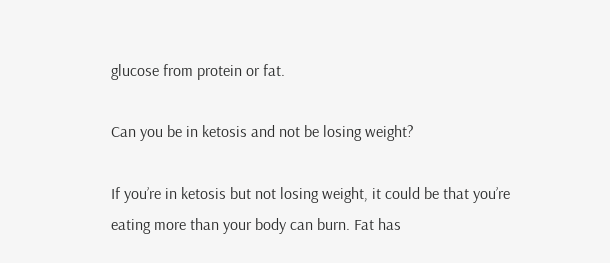glucose from protein or fat.

Can you be in ketosis and not be losing weight?

If you’re in ketosis but not losing weight, it could be that you’re eating more than your body can burn. Fat has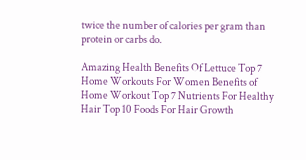twice the number of calories per gram than protein or carbs do.

Amazing Health Benefits Of Lettuce Top 7 Home Workouts For Women Benefits of Home Workout Top 7 Nutrients For Healthy Hair Top 10 Foods For Hair Growth